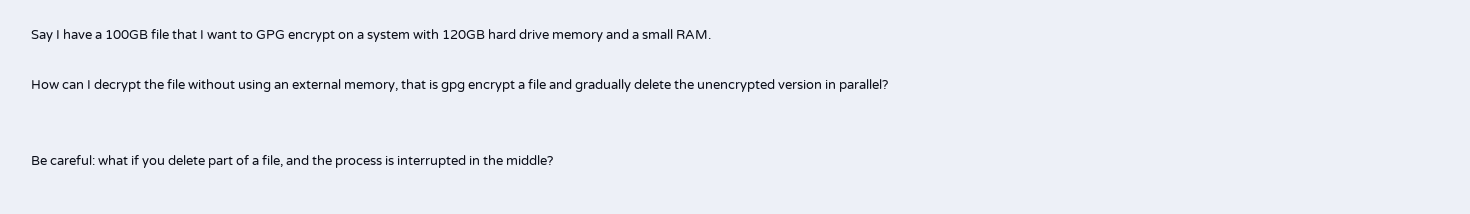Say I have a 100GB file that I want to GPG encrypt on a system with 120GB hard drive memory and a small RAM.

How can I decrypt the file without using an external memory, that is gpg encrypt a file and gradually delete the unencrypted version in parallel?


Be careful: what if you delete part of a file, and the process is interrupted in the middle?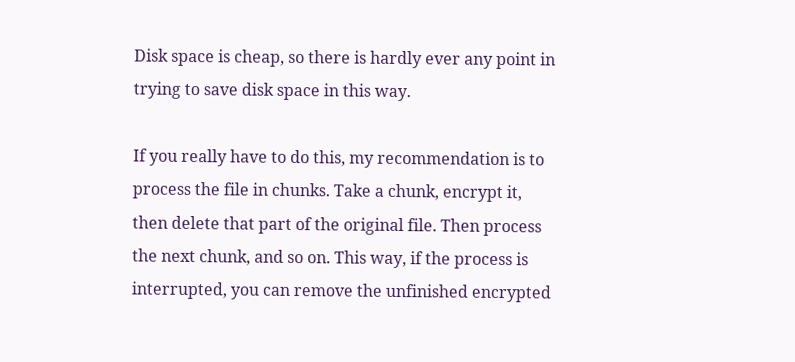Disk space is cheap, so there is hardly ever any point in trying to save disk space in this way.

If you really have to do this, my recommendation is to process the file in chunks. Take a chunk, encrypt it, then delete that part of the original file. Then process the next chunk, and so on. This way, if the process is interrupted, you can remove the unfinished encrypted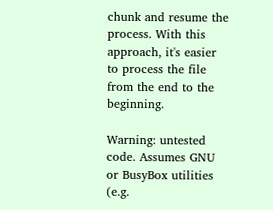chunk and resume the process. With this approach, it's easier to process the file from the end to the beginning.

Warning: untested code. Assumes GNU or BusyBox utilities (e.g.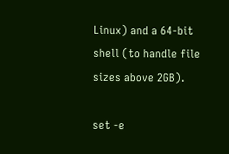Linux) and a 64-bit shell (to handle file sizes above 2GB).

set -e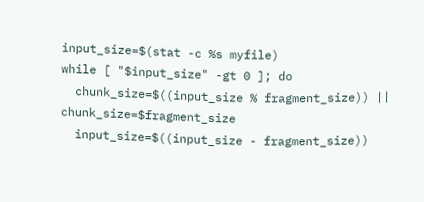input_size=$(stat -c %s myfile)
while [ "$input_size" -gt 0 ]; do
  chunk_size=$((input_size % fragment_size)) || chunk_size=$fragment_size
  input_size=$((input_size - fragment_size))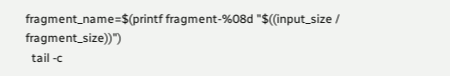fragment_name=$(printf fragment-%08d "$((input_size / fragment_size))")
  tail -c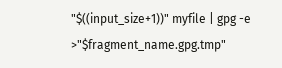"$((input_size+1))" myfile | gpg -e >"$fragment_name.gpg.tmp"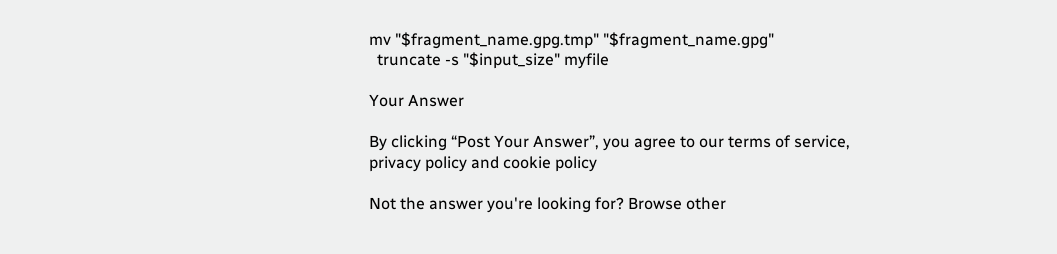mv "$fragment_name.gpg.tmp" "$fragment_name.gpg"
  truncate -s "$input_size" myfile

Your Answer

By clicking “Post Your Answer”, you agree to our terms of service, privacy policy and cookie policy

Not the answer you're looking for? Browse other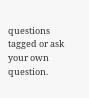questions tagged or ask your own question.